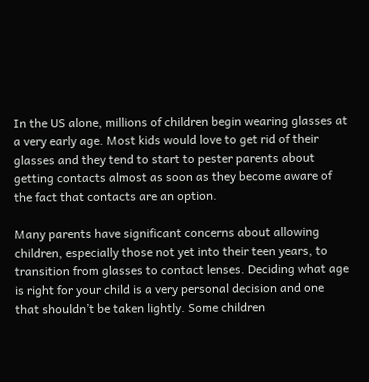In the US alone, millions of children begin wearing glasses at a very early age. Most kids would love to get rid of their glasses and they tend to start to pester parents about getting contacts almost as soon as they become aware of the fact that contacts are an option.

Many parents have significant concerns about allowing children, especially those not yet into their teen years, to transition from glasses to contact lenses. Deciding what age is right for your child is a very personal decision and one that shouldn’t be taken lightly. Some children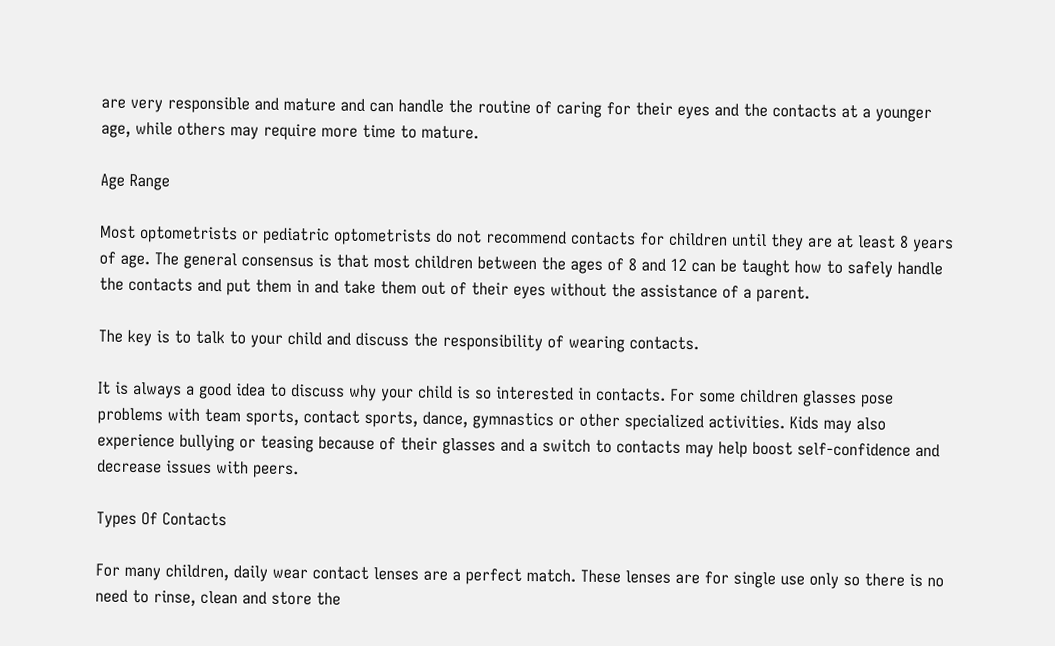are very responsible and mature and can handle the routine of caring for their eyes and the contacts at a younger age, while others may require more time to mature.

Age Range

Most optometrists or pediatric optometrists do not recommend contacts for children until they are at least 8 years of age. The general consensus is that most children between the ages of 8 and 12 can be taught how to safely handle the contacts and put them in and take them out of their eyes without the assistance of a parent.

The key is to talk to your child and discuss the responsibility of wearing contacts.

It is always a good idea to discuss why your child is so interested in contacts. For some children glasses pose problems with team sports, contact sports, dance, gymnastics or other specialized activities. Kids may also experience bullying or teasing because of their glasses and a switch to contacts may help boost self-confidence and decrease issues with peers.

Types Of Contacts

For many children, daily wear contact lenses are a perfect match. These lenses are for single use only so there is no need to rinse, clean and store the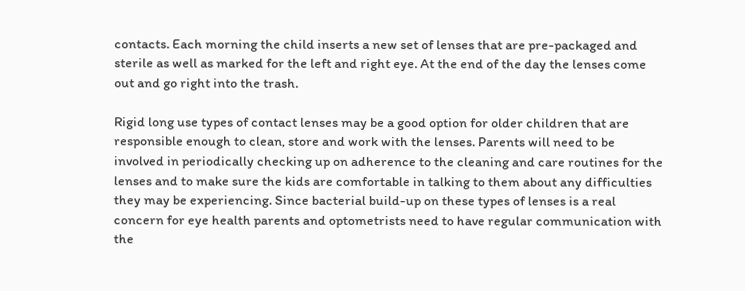contacts. Each morning the child inserts a new set of lenses that are pre-packaged and sterile as well as marked for the left and right eye. At the end of the day the lenses come out and go right into the trash.

Rigid long use types of contact lenses may be a good option for older children that are responsible enough to clean, store and work with the lenses. Parents will need to be involved in periodically checking up on adherence to the cleaning and care routines for the lenses and to make sure the kids are comfortable in talking to them about any difficulties they may be experiencing. Since bacterial build-up on these types of lenses is a real concern for eye health parents and optometrists need to have regular communication with the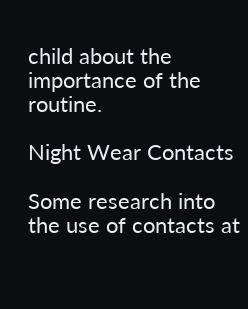child about the importance of the routine.

Night Wear Contacts

Some research into the use of contacts at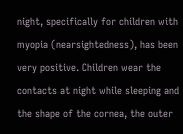night, specifically for children with myopia (nearsightedness), has been very positive. Children wear the contacts at night while sleeping and the shape of the cornea, the outer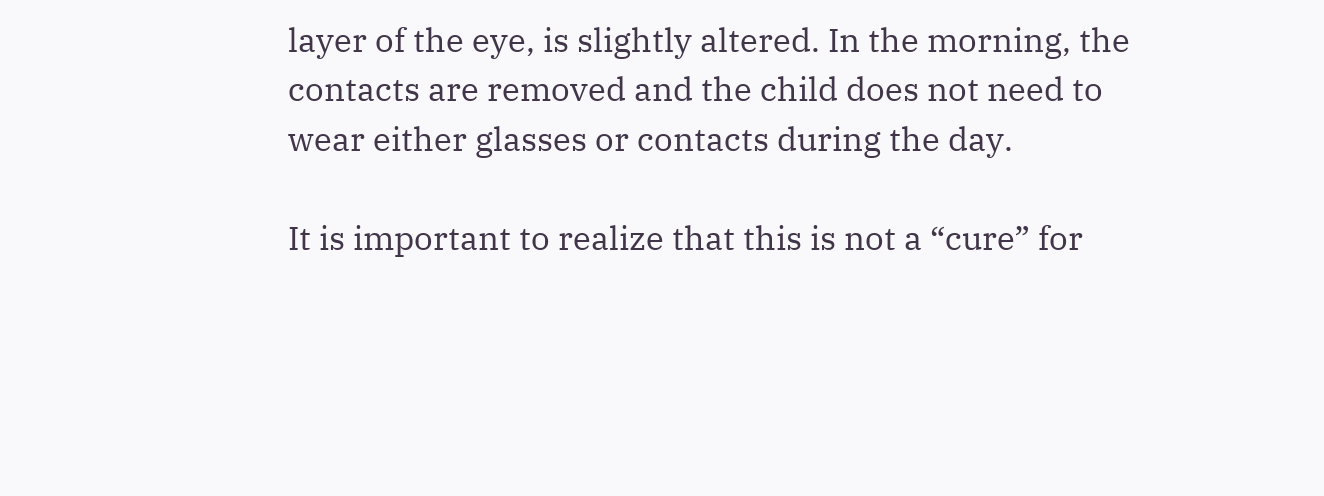layer of the eye, is slightly altered. In the morning, the contacts are removed and the child does not need to wear either glasses or contacts during the day.

It is important to realize that this is not a “cure” for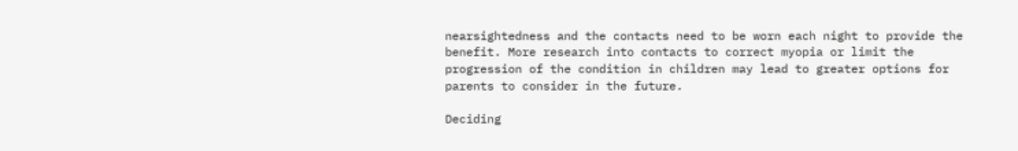nearsightedness and the contacts need to be worn each night to provide the benefit. More research into contacts to correct myopia or limit the progression of the condition in children may lead to greater options for parents to consider in the future.

Deciding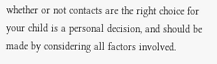whether or not contacts are the right choice for your child is a personal decision, and should be made by considering all factors involved.